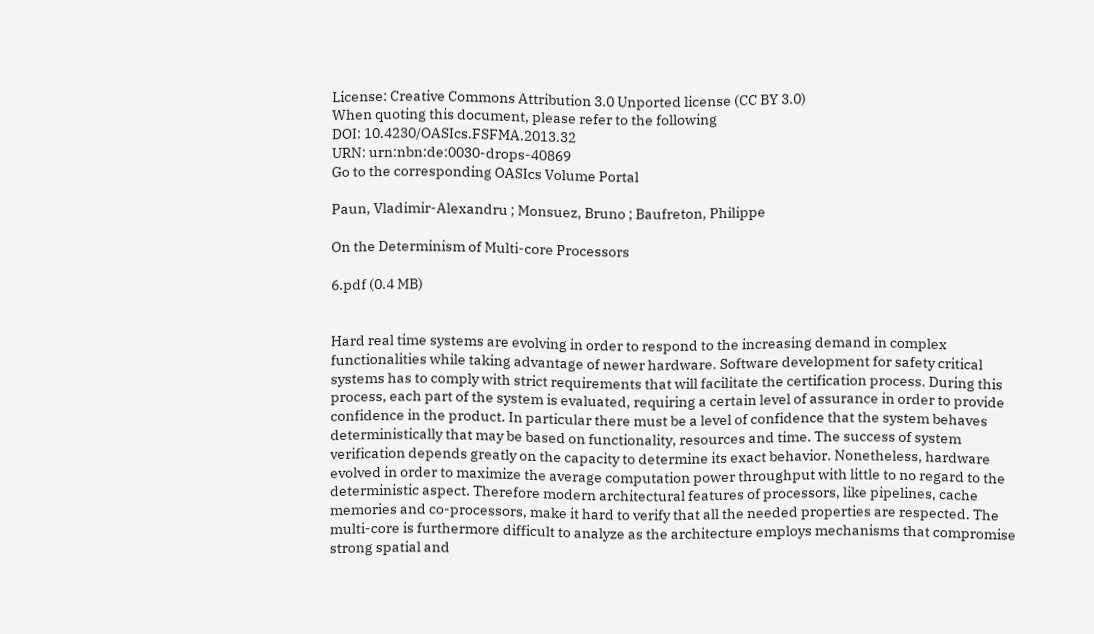License: Creative Commons Attribution 3.0 Unported license (CC BY 3.0)
When quoting this document, please refer to the following
DOI: 10.4230/OASIcs.FSFMA.2013.32
URN: urn:nbn:de:0030-drops-40869
Go to the corresponding OASIcs Volume Portal

Paun, Vladimir-Alexandru ; Monsuez, Bruno ; Baufreton, Philippe

On the Determinism of Multi-core Processors

6.pdf (0.4 MB)


Hard real time systems are evolving in order to respond to the increasing demand in complex functionalities while taking advantage of newer hardware. Software development for safety critical systems has to comply with strict requirements that will facilitate the certification process. During this process, each part of the system is evaluated, requiring a certain level of assurance in order to provide confidence in the product. In particular there must be a level of confidence that the system behaves deterministically that may be based on functionality, resources and time. The success of system verification depends greatly on the capacity to determine its exact behavior. Nonetheless, hardware evolved in order to maximize the average computation power throughput with little to no regard to the deterministic aspect. Therefore modern architectural features of processors, like pipelines, cache memories and co-processors, make it hard to verify that all the needed properties are respected. The multi-core is furthermore difficult to analyze as the architecture employs mechanisms that compromise strong spatial and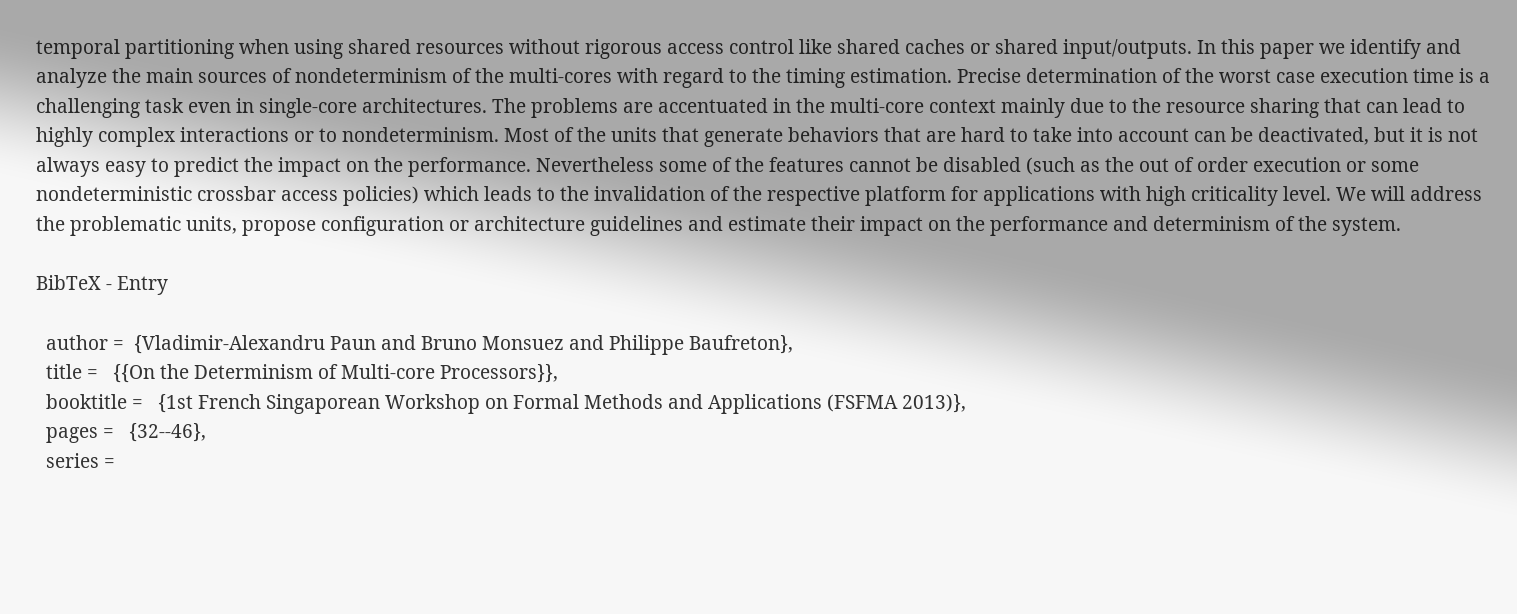temporal partitioning when using shared resources without rigorous access control like shared caches or shared input/outputs. In this paper we identify and analyze the main sources of nondeterminism of the multi-cores with regard to the timing estimation. Precise determination of the worst case execution time is a challenging task even in single-core architectures. The problems are accentuated in the multi-core context mainly due to the resource sharing that can lead to highly complex interactions or to nondeterminism. Most of the units that generate behaviors that are hard to take into account can be deactivated, but it is not always easy to predict the impact on the performance. Nevertheless some of the features cannot be disabled (such as the out of order execution or some nondeterministic crossbar access policies) which leads to the invalidation of the respective platform for applications with high criticality level. We will address the problematic units, propose configuration or architecture guidelines and estimate their impact on the performance and determinism of the system.

BibTeX - Entry

  author =  {Vladimir-Alexandru Paun and Bruno Monsuez and Philippe Baufreton},
  title =   {{On the Determinism of Multi-core Processors}},
  booktitle =   {1st French Singaporean Workshop on Formal Methods and Applications (FSFMA 2013)},
  pages =   {32--46},
  series =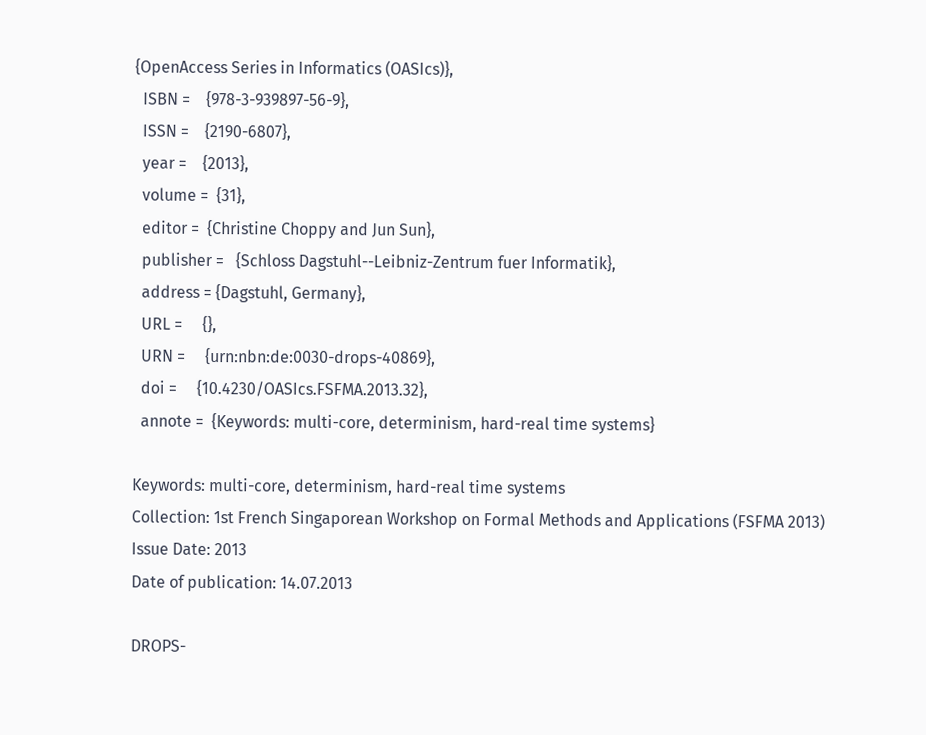{OpenAccess Series in Informatics (OASIcs)},
  ISBN =    {978-3-939897-56-9},
  ISSN =    {2190-6807},
  year =    {2013},
  volume =  {31},
  editor =  {Christine Choppy and Jun Sun},
  publisher =   {Schloss Dagstuhl--Leibniz-Zentrum fuer Informatik},
  address = {Dagstuhl, Germany},
  URL =     {},
  URN =     {urn:nbn:de:0030-drops-40869},
  doi =     {10.4230/OASIcs.FSFMA.2013.32},
  annote =  {Keywords: multi-core, determinism, hard-real time systems}

Keywords: multi-core, determinism, hard-real time systems
Collection: 1st French Singaporean Workshop on Formal Methods and Applications (FSFMA 2013)
Issue Date: 2013
Date of publication: 14.07.2013

DROPS-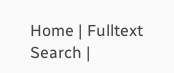Home | Fulltext Search |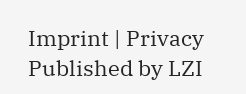Imprint | Privacy Published by LZI